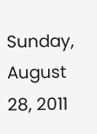Sunday, August 28, 2011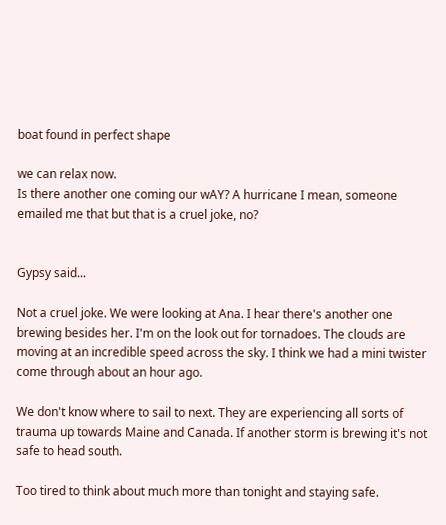boat found in perfect shape

we can relax now.
Is there another one coming our wAY? A hurricane I mean, someone emailed me that but that is a cruel joke, no?


Gypsy said...

Not a cruel joke. We were looking at Ana. I hear there's another one brewing besides her. I'm on the look out for tornadoes. The clouds are moving at an incredible speed across the sky. I think we had a mini twister come through about an hour ago.

We don't know where to sail to next. They are experiencing all sorts of trauma up towards Maine and Canada. If another storm is brewing it's not safe to head south.

Too tired to think about much more than tonight and staying safe.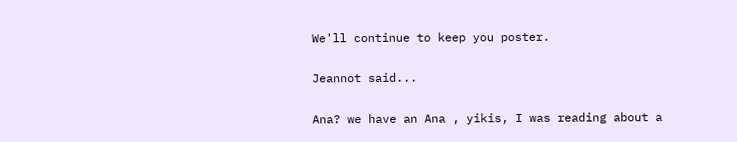We'll continue to keep you poster.

Jeannot said...

Ana? we have an Ana , yikis, I was reading about a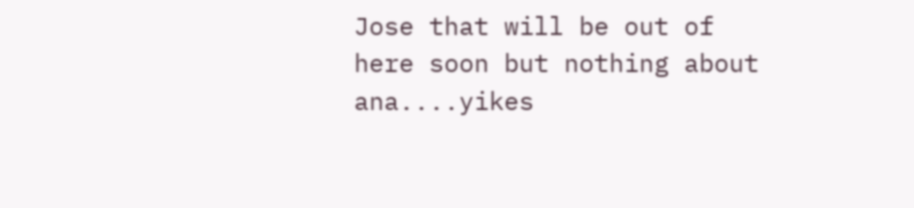Jose that will be out of here soon but nothing about ana....yikes